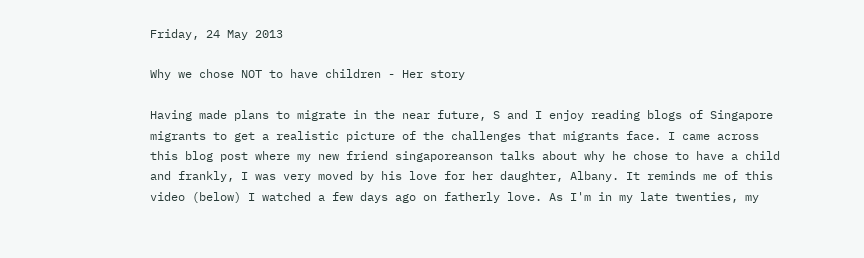Friday, 24 May 2013

Why we chose NOT to have children - Her story

Having made plans to migrate in the near future, S and I enjoy reading blogs of Singapore migrants to get a realistic picture of the challenges that migrants face. I came across this blog post where my new friend singaporeanson talks about why he chose to have a child and frankly, I was very moved by his love for her daughter, Albany. It reminds me of this video (below) I watched a few days ago on fatherly love. As I'm in my late twenties, my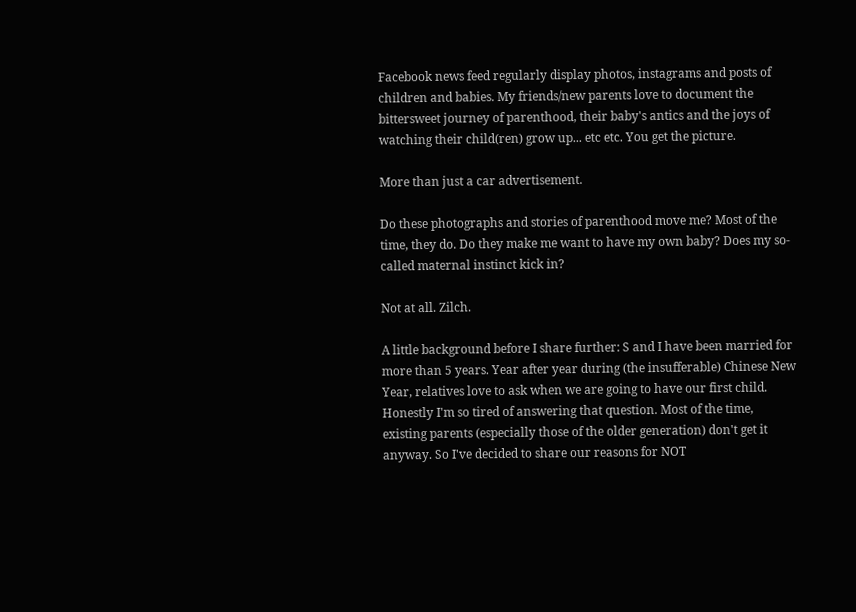Facebook news feed regularly display photos, instagrams and posts of children and babies. My friends/new parents love to document the bittersweet journey of parenthood, their baby's antics and the joys of watching their child(ren) grow up... etc etc. You get the picture.

More than just a car advertisement.

Do these photographs and stories of parenthood move me? Most of the time, they do. Do they make me want to have my own baby? Does my so-called maternal instinct kick in?

Not at all. Zilch.

A little background before I share further: S and I have been married for more than 5 years. Year after year during (the insufferable) Chinese New Year, relatives love to ask when we are going to have our first child. Honestly I'm so tired of answering that question. Most of the time, existing parents (especially those of the older generation) don't get it anyway. So I've decided to share our reasons for NOT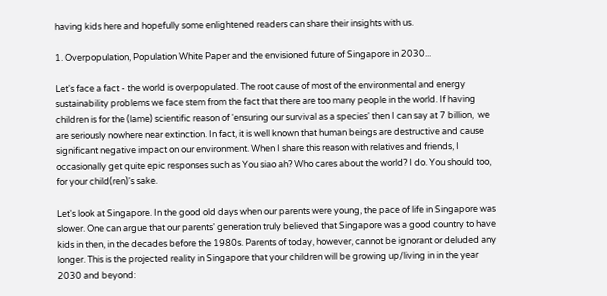having kids here and hopefully some enlightened readers can share their insights with us.

1. Overpopulation, Population White Paper and the envisioned future of Singapore in 2030...

Let's face a fact - the world is overpopulated. The root cause of most of the environmental and energy sustainability problems we face stem from the fact that there are too many people in the world. If having children is for the (lame) scientific reason of 'ensuring our survival as a species' then I can say at 7 billion,  we are seriously nowhere near extinction. In fact, it is well known that human beings are destructive and cause significant negative impact on our environment. When I share this reason with relatives and friends, I occasionally get quite epic responses such as You siao ah? Who cares about the world? I do. You should too, for your child(ren)'s sake.

Let's look at Singapore. In the good old days when our parents were young, the pace of life in Singapore was slower. One can argue that our parents' generation truly believed that Singapore was a good country to have kids in then, in the decades before the 1980s. Parents of today, however, cannot be ignorant or deluded any longer. This is the projected reality in Singapore that your children will be growing up/living in in the year 2030 and beyond: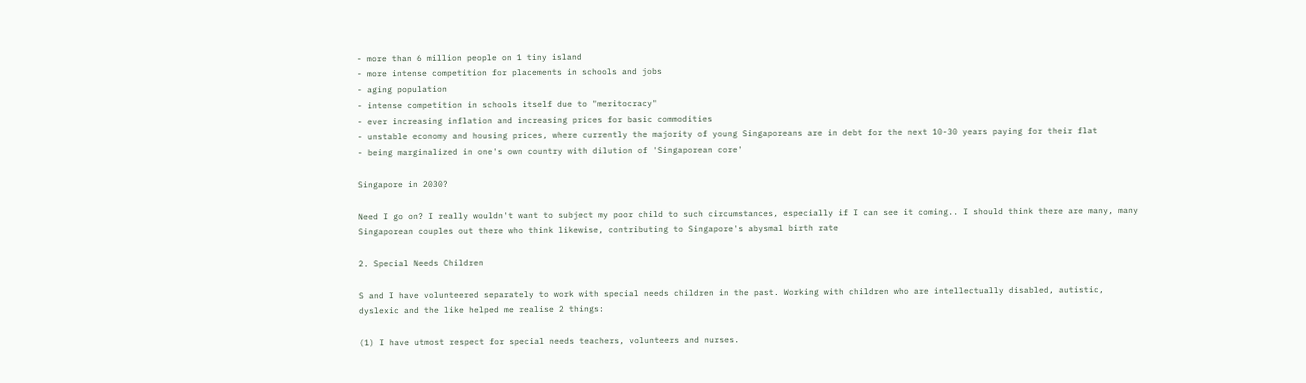- more than 6 million people on 1 tiny island
- more intense competition for placements in schools and jobs
- aging population
- intense competition in schools itself due to "meritocracy"
- ever increasing inflation and increasing prices for basic commodities
- unstable economy and housing prices, where currently the majority of young Singaporeans are in debt for the next 10-30 years paying for their flat
- being marginalized in one's own country with dilution of 'Singaporean core'

Singapore in 2030?

Need I go on? I really wouldn't want to subject my poor child to such circumstances, especially if I can see it coming.. I should think there are many, many Singaporean couples out there who think likewise, contributing to Singapore's abysmal birth rate

2. Special Needs Children

S and I have volunteered separately to work with special needs children in the past. Working with children who are intellectually disabled, autistic, dyslexic and the like helped me realise 2 things:

(1) I have utmost respect for special needs teachers, volunteers and nurses.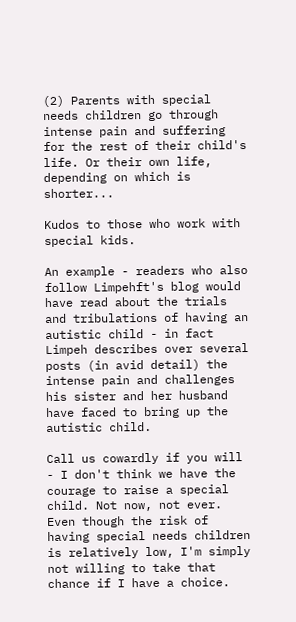(2) Parents with special needs children go through intense pain and suffering for the rest of their child's life. Or their own life, depending on which is shorter...

Kudos to those who work with special kids.

An example - readers who also follow Limpehft's blog would have read about the trials and tribulations of having an autistic child - in fact Limpeh describes over several posts (in avid detail) the intense pain and challenges his sister and her husband have faced to bring up the autistic child.

Call us cowardly if you will - I don't think we have the courage to raise a special child. Not now, not ever. Even though the risk of having special needs children is relatively low, I'm simply not willing to take that chance if I have a choice.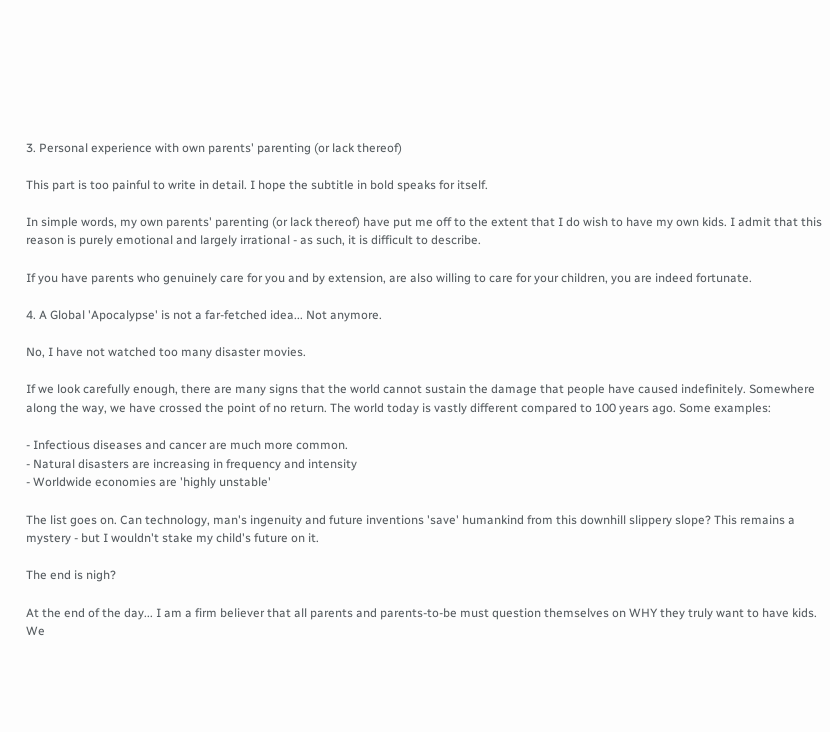3. Personal experience with own parents' parenting (or lack thereof)

This part is too painful to write in detail. I hope the subtitle in bold speaks for itself.

In simple words, my own parents' parenting (or lack thereof) have put me off to the extent that I do wish to have my own kids. I admit that this reason is purely emotional and largely irrational - as such, it is difficult to describe.

If you have parents who genuinely care for you and by extension, are also willing to care for your children, you are indeed fortunate.

4. A Global 'Apocalypse' is not a far-fetched idea... Not anymore.

No, I have not watched too many disaster movies.

If we look carefully enough, there are many signs that the world cannot sustain the damage that people have caused indefinitely. Somewhere along the way, we have crossed the point of no return. The world today is vastly different compared to 100 years ago. Some examples:

- Infectious diseases and cancer are much more common.
- Natural disasters are increasing in frequency and intensity
- Worldwide economies are 'highly unstable'

The list goes on. Can technology, man's ingenuity and future inventions 'save' humankind from this downhill slippery slope? This remains a mystery - but I wouldn't stake my child's future on it.

The end is nigh?

At the end of the day... I am a firm believer that all parents and parents-to-be must question themselves on WHY they truly want to have kids. We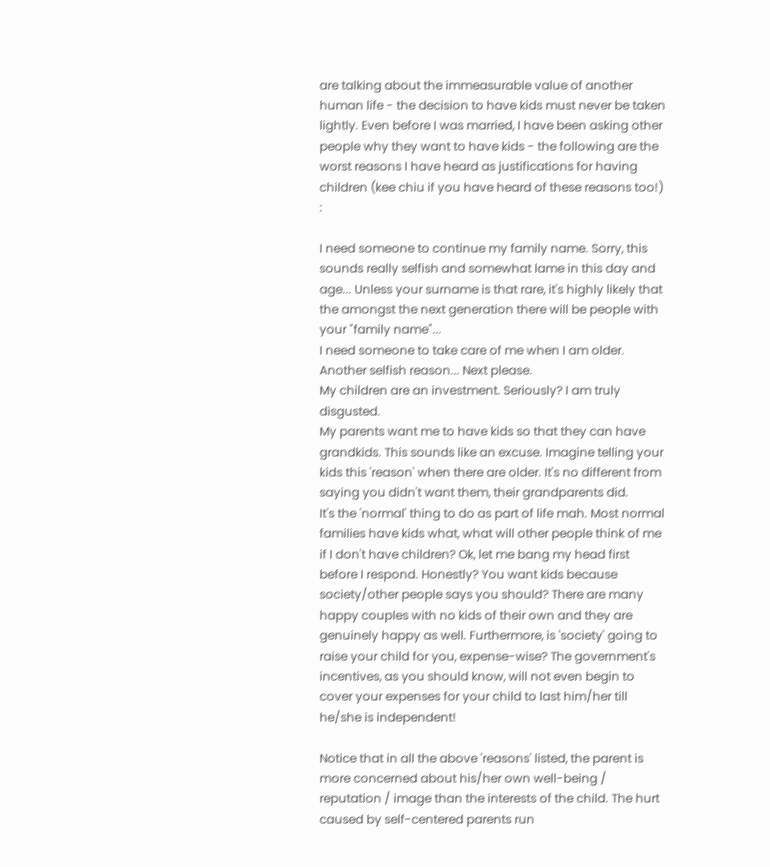are talking about the immeasurable value of another human life - the decision to have kids must never be taken lightly. Even before I was married, I have been asking other people why they want to have kids - the following are the worst reasons I have heard as justifications for having children (kee chiu if you have heard of these reasons too!) :

I need someone to continue my family name. Sorry, this sounds really selfish and somewhat lame in this day and age... Unless your surname is that rare, it's highly likely that the amongst the next generation there will be people with your "family name"...
I need someone to take care of me when I am older. Another selfish reason... Next please.
My children are an investment. Seriously? I am truly disgusted.
My parents want me to have kids so that they can have grandkids. This sounds like an excuse. Imagine telling your kids this 'reason' when there are older. It's no different from saying you didn't want them, their grandparents did.
It's the 'normal' thing to do as part of life mah. Most normal families have kids what, what will other people think of me if I don't have children? Ok, let me bang my head first before I respond. Honestly? You want kids because society/other people says you should? There are many happy couples with no kids of their own and they are genuinely happy as well. Furthermore, is 'society' going to raise your child for you, expense-wise? The government's incentives, as you should know, will not even begin to cover your expenses for your child to last him/her till he/she is independent!

Notice that in all the above 'reasons' listed, the parent is more concerned about his/her own well-being / reputation / image than the interests of the child. The hurt caused by self-centered parents run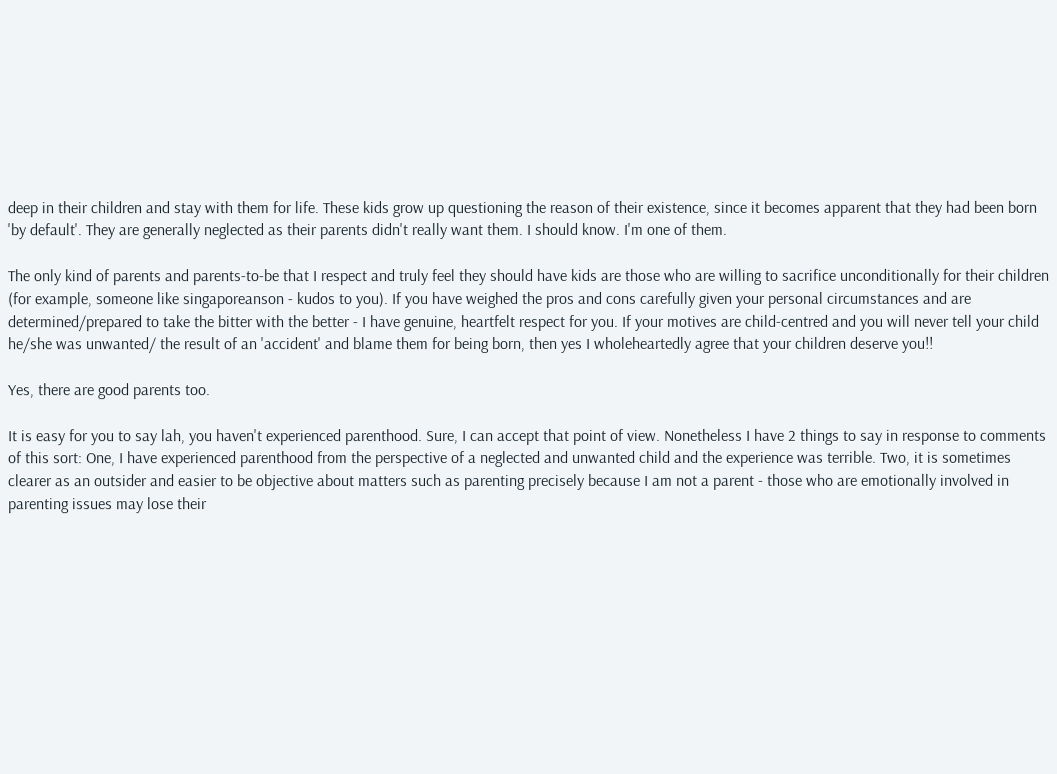deep in their children and stay with them for life. These kids grow up questioning the reason of their existence, since it becomes apparent that they had been born 'by default'. They are generally neglected as their parents didn't really want them. I should know. I'm one of them.

The only kind of parents and parents-to-be that I respect and truly feel they should have kids are those who are willing to sacrifice unconditionally for their children (for example, someone like singaporeanson - kudos to you). If you have weighed the pros and cons carefully given your personal circumstances and are determined/prepared to take the bitter with the better - I have genuine, heartfelt respect for you. If your motives are child-centred and you will never tell your child he/she was unwanted/ the result of an 'accident' and blame them for being born, then yes I wholeheartedly agree that your children deserve you!!

Yes, there are good parents too.

It is easy for you to say lah, you haven't experienced parenthood. Sure, I can accept that point of view. Nonetheless I have 2 things to say in response to comments of this sort: One, I have experienced parenthood from the perspective of a neglected and unwanted child and the experience was terrible. Two, it is sometimes clearer as an outsider and easier to be objective about matters such as parenting precisely because I am not a parent - those who are emotionally involved in parenting issues may lose their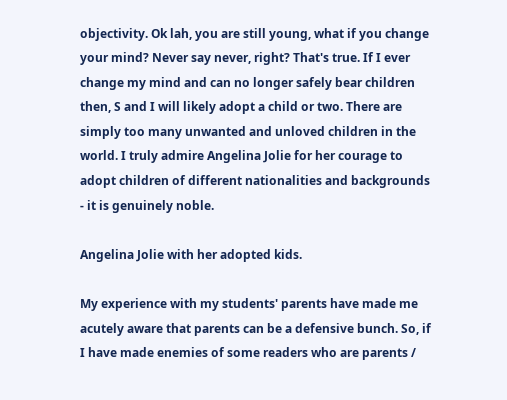objectivity. Ok lah, you are still young, what if you change your mind? Never say never, right? That's true. If I ever change my mind and can no longer safely bear children then, S and I will likely adopt a child or two. There are simply too many unwanted and unloved children in the world. I truly admire Angelina Jolie for her courage to adopt children of different nationalities and backgrounds - it is genuinely noble.

Angelina Jolie with her adopted kids.

My experience with my students' parents have made me acutely aware that parents can be a defensive bunch. So, if I have made enemies of some readers who are parents /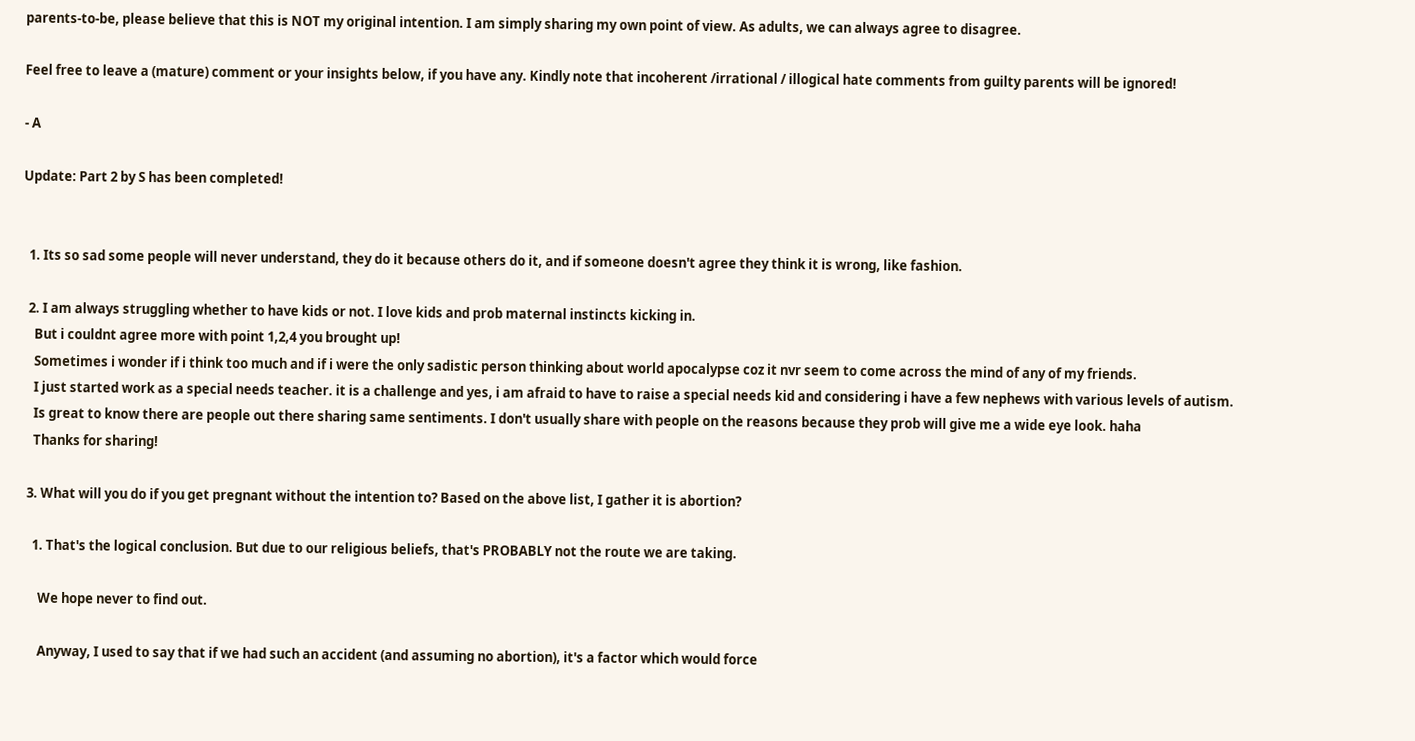parents-to-be, please believe that this is NOT my original intention. I am simply sharing my own point of view. As adults, we can always agree to disagree.

Feel free to leave a (mature) comment or your insights below, if you have any. Kindly note that incoherent /irrational / illogical hate comments from guilty parents will be ignored!

- A

Update: Part 2 by S has been completed!


  1. Its so sad some people will never understand, they do it because others do it, and if someone doesn't agree they think it is wrong, like fashion.

  2. I am always struggling whether to have kids or not. I love kids and prob maternal instincts kicking in.
    But i couldnt agree more with point 1,2,4 you brought up!
    Sometimes i wonder if i think too much and if i were the only sadistic person thinking about world apocalypse coz it nvr seem to come across the mind of any of my friends.
    I just started work as a special needs teacher. it is a challenge and yes, i am afraid to have to raise a special needs kid and considering i have a few nephews with various levels of autism.
    Is great to know there are people out there sharing same sentiments. I don't usually share with people on the reasons because they prob will give me a wide eye look. haha
    Thanks for sharing!

  3. What will you do if you get pregnant without the intention to? Based on the above list, I gather it is abortion?

    1. That's the logical conclusion. But due to our religious beliefs, that's PROBABLY not the route we are taking.

      We hope never to find out.

      Anyway, I used to say that if we had such an accident (and assuming no abortion), it's a factor which would force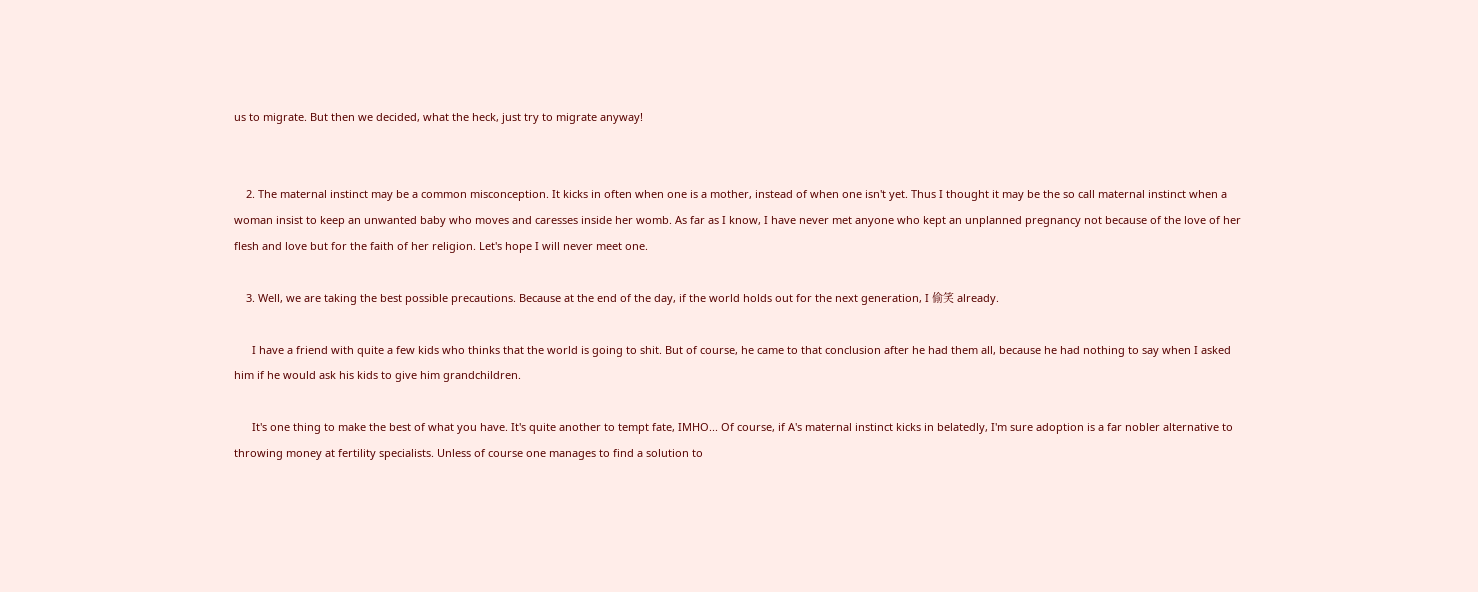us to migrate. But then we decided, what the heck, just try to migrate anyway!


    2. The maternal instinct may be a common misconception. It kicks in often when one is a mother, instead of when one isn't yet. Thus I thought it may be the so call maternal instinct when a woman insist to keep an unwanted baby who moves and caresses inside her womb. As far as I know, I have never met anyone who kept an unplanned pregnancy not because of the love of her flesh and love but for the faith of her religion. Let's hope I will never meet one.

    3. Well, we are taking the best possible precautions. Because at the end of the day, if the world holds out for the next generation, I 偷笑 already.

      I have a friend with quite a few kids who thinks that the world is going to shit. But of course, he came to that conclusion after he had them all, because he had nothing to say when I asked him if he would ask his kids to give him grandchildren.

      It's one thing to make the best of what you have. It's quite another to tempt fate, IMHO... Of course, if A's maternal instinct kicks in belatedly, I'm sure adoption is a far nobler alternative to throwing money at fertility specialists. Unless of course one manages to find a solution to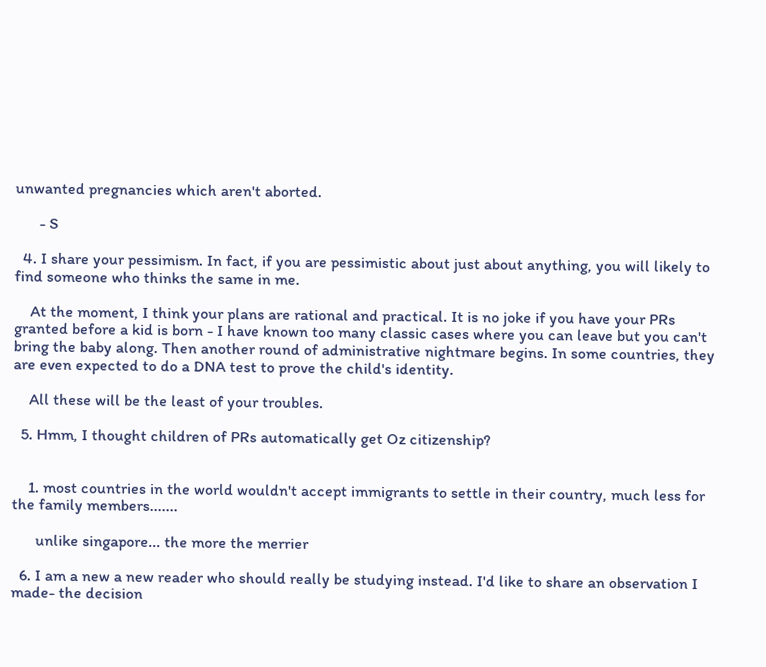unwanted pregnancies which aren't aborted.

      - S

  4. I share your pessimism. In fact, if you are pessimistic about just about anything, you will likely to find someone who thinks the same in me.

    At the moment, I think your plans are rational and practical. It is no joke if you have your PRs granted before a kid is born - I have known too many classic cases where you can leave but you can't bring the baby along. Then another round of administrative nightmare begins. In some countries, they are even expected to do a DNA test to prove the child's identity.

    All these will be the least of your troubles.

  5. Hmm, I thought children of PRs automatically get Oz citizenship?


    1. most countries in the world wouldn't accept immigrants to settle in their country, much less for the family members.......

      unlike singapore... the more the merrier

  6. I am a new a new reader who should really be studying instead. I'd like to share an observation I made- the decision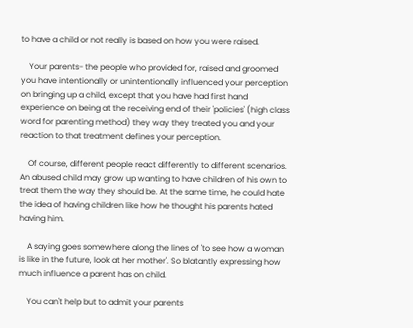to have a child or not really is based on how you were raised.

    Your parents- the people who provided for, raised and groomed you have intentionally or unintentionally influenced your perception on bringing up a child, except that you have had first hand experience on being at the receiving end of their 'policies' (high class word for parenting method) they way they treated you and your reaction to that treatment defines your perception.

    Of course, different people react differently to different scenarios. An abused child may grow up wanting to have children of his own to treat them the way they should be. At the same time, he could hate the idea of having children like how he thought his parents hated having him.

    A saying goes somewhere along the lines of 'to see how a woman is like in the future, look at her mother'. So blatantly expressing how much influence a parent has on child.

    You can't help but to admit your parents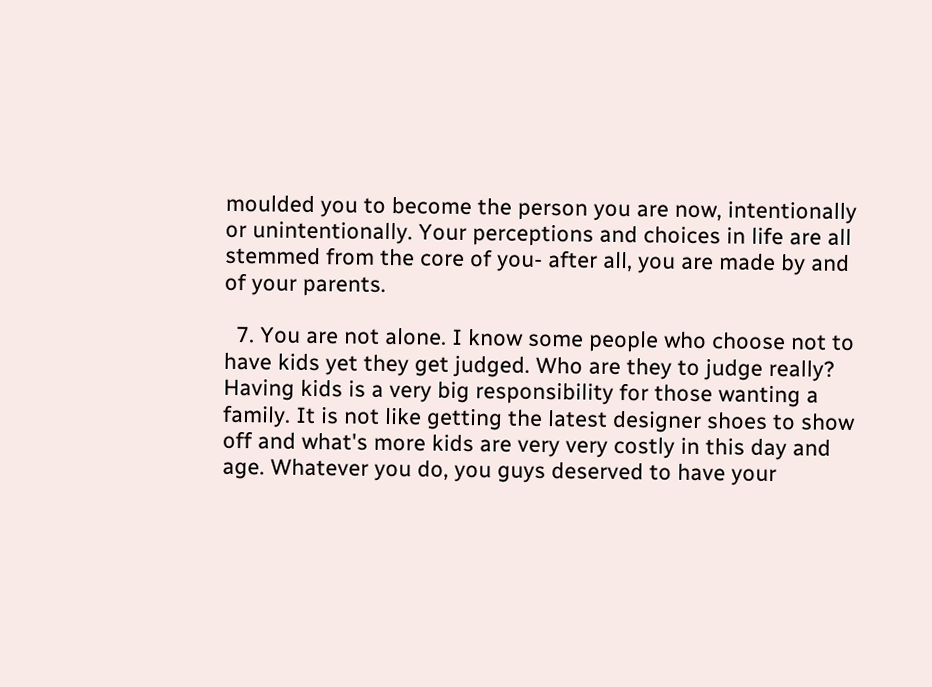moulded you to become the person you are now, intentionally or unintentionally. Your perceptions and choices in life are all stemmed from the core of you- after all, you are made by and of your parents.

  7. You are not alone. I know some people who choose not to have kids yet they get judged. Who are they to judge really? Having kids is a very big responsibility for those wanting a family. It is not like getting the latest designer shoes to show off and what's more kids are very very costly in this day and age. Whatever you do, you guys deserved to have your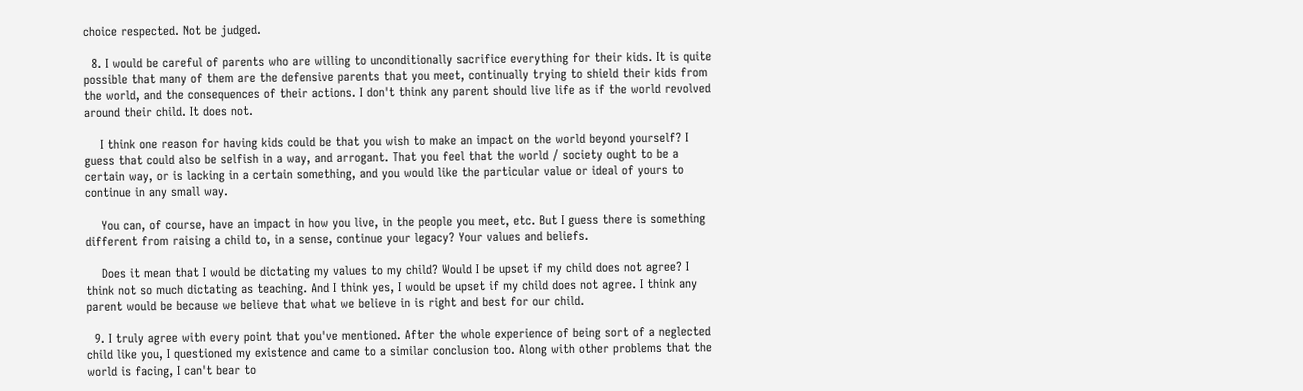choice respected. Not be judged.

  8. I would be careful of parents who are willing to unconditionally sacrifice everything for their kids. It is quite possible that many of them are the defensive parents that you meet, continually trying to shield their kids from the world, and the consequences of their actions. I don't think any parent should live life as if the world revolved around their child. It does not.

    I think one reason for having kids could be that you wish to make an impact on the world beyond yourself? I guess that could also be selfish in a way, and arrogant. That you feel that the world / society ought to be a certain way, or is lacking in a certain something, and you would like the particular value or ideal of yours to continue in any small way.

    You can, of course, have an impact in how you live, in the people you meet, etc. But I guess there is something different from raising a child to, in a sense, continue your legacy? Your values and beliefs.

    Does it mean that I would be dictating my values to my child? Would I be upset if my child does not agree? I think not so much dictating as teaching. And I think yes, I would be upset if my child does not agree. I think any parent would be because we believe that what we believe in is right and best for our child.

  9. I truly agree with every point that you've mentioned. After the whole experience of being sort of a neglected child like you, I questioned my existence and came to a similar conclusion too. Along with other problems that the world is facing, I can't bear to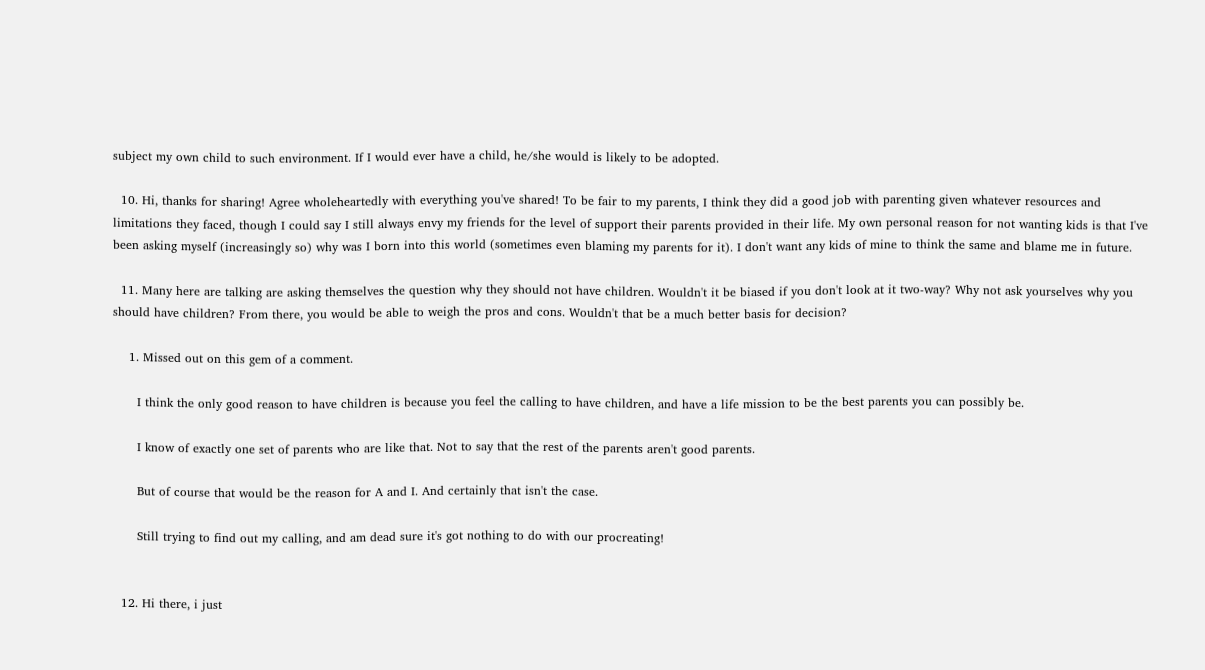subject my own child to such environment. If I would ever have a child, he/she would is likely to be adopted.

  10. Hi, thanks for sharing! Agree wholeheartedly with everything you've shared! To be fair to my parents, I think they did a good job with parenting given whatever resources and limitations they faced, though I could say I still always envy my friends for the level of support their parents provided in their life. My own personal reason for not wanting kids is that I've been asking myself (increasingly so) why was I born into this world (sometimes even blaming my parents for it). I don't want any kids of mine to think the same and blame me in future.

  11. Many here are talking are asking themselves the question why they should not have children. Wouldn't it be biased if you don't look at it two-way? Why not ask yourselves why you should have children? From there, you would be able to weigh the pros and cons. Wouldn't that be a much better basis for decision?

    1. Missed out on this gem of a comment.

      I think the only good reason to have children is because you feel the calling to have children, and have a life mission to be the best parents you can possibly be.

      I know of exactly one set of parents who are like that. Not to say that the rest of the parents aren't good parents.

      But of course that would be the reason for A and I. And certainly that isn't the case.

      Still trying to find out my calling, and am dead sure it's got nothing to do with our procreating!


  12. Hi there, i just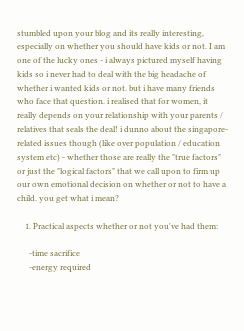stumbled upon your blog and its really interesting, especially on whether you should have kids or not. I am one of the lucky ones - i always pictured myself having kids so i never had to deal with the big headache of whether i wanted kids or not. but i have many friends who face that question. i realised that for women, it really depends on your relationship with your parents / relatives that seals the deal! i dunno about the singapore-related issues though (like over population / education system etc) - whether those are really the "true factors" or just the "logical factors" that we call upon to firm up our own emotional decision on whether or not to have a child. you get what i mean?

    1. Practical aspects whether or not you've had them:

      -time sacrifice
      -energy required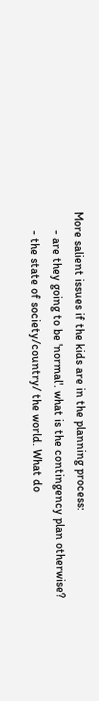More salient issues if the kids are in the planning process:
      - are they going to be 'normal'. what is the contingency plan otherwise?
      - the state of society/country/ the world. What do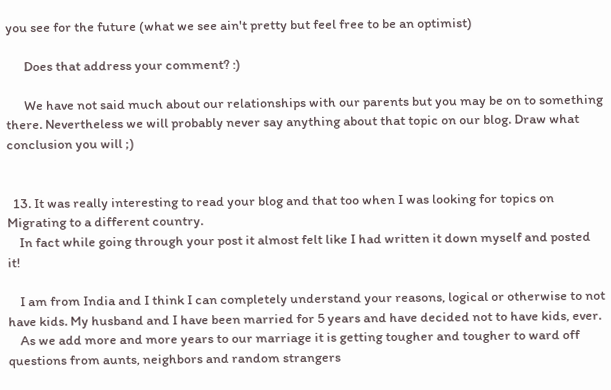you see for the future (what we see ain't pretty but feel free to be an optimist)

      Does that address your comment? :)

      We have not said much about our relationships with our parents but you may be on to something there. Nevertheless we will probably never say anything about that topic on our blog. Draw what conclusion you will ;)


  13. It was really interesting to read your blog and that too when I was looking for topics on Migrating to a different country.
    In fact while going through your post it almost felt like I had written it down myself and posted it!

    I am from India and I think I can completely understand your reasons, logical or otherwise to not have kids. My husband and I have been married for 5 years and have decided not to have kids, ever.
    As we add more and more years to our marriage it is getting tougher and tougher to ward off questions from aunts, neighbors and random strangers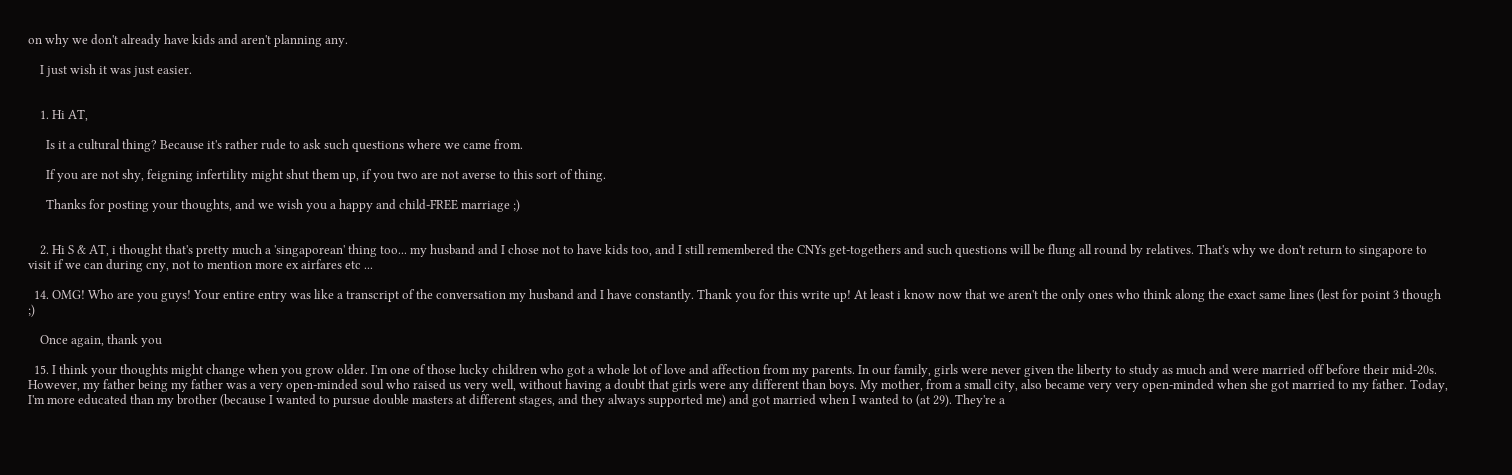on why we don't already have kids and aren't planning any.

    I just wish it was just easier.


    1. Hi AT,

      Is it a cultural thing? Because it's rather rude to ask such questions where we came from.

      If you are not shy, feigning infertility might shut them up, if you two are not averse to this sort of thing.

      Thanks for posting your thoughts, and we wish you a happy and child-FREE marriage ;)


    2. Hi S & AT, i thought that's pretty much a 'singaporean' thing too... my husband and I chose not to have kids too, and I still remembered the CNYs get-togethers and such questions will be flung all round by relatives. That's why we don't return to singapore to visit if we can during cny, not to mention more ex airfares etc ...

  14. OMG! Who are you guys! Your entire entry was like a transcript of the conversation my husband and I have constantly. Thank you for this write up! At least i know now that we aren't the only ones who think along the exact same lines (lest for point 3 though ;)

    Once again, thank you

  15. I think your thoughts might change when you grow older. I'm one of those lucky children who got a whole lot of love and affection from my parents. In our family, girls were never given the liberty to study as much and were married off before their mid-20s. However, my father being my father was a very open-minded soul who raised us very well, without having a doubt that girls were any different than boys. My mother, from a small city, also became very very open-minded when she got married to my father. Today, I'm more educated than my brother (because I wanted to pursue double masters at different stages, and they always supported me) and got married when I wanted to (at 29). They're a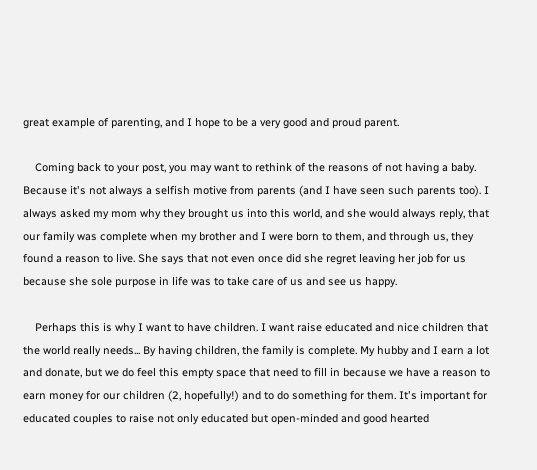great example of parenting, and I hope to be a very good and proud parent.

    Coming back to your post, you may want to rethink of the reasons of not having a baby. Because it's not always a selfish motive from parents (and I have seen such parents too). I always asked my mom why they brought us into this world, and she would always reply, that our family was complete when my brother and I were born to them, and through us, they found a reason to live. She says that not even once did she regret leaving her job for us because she sole purpose in life was to take care of us and see us happy.

    Perhaps this is why I want to have children. I want raise educated and nice children that the world really needs... By having children, the family is complete. My hubby and I earn a lot and donate, but we do feel this empty space that need to fill in because we have a reason to earn money for our children (2, hopefully!) and to do something for them. It's important for educated couples to raise not only educated but open-minded and good hearted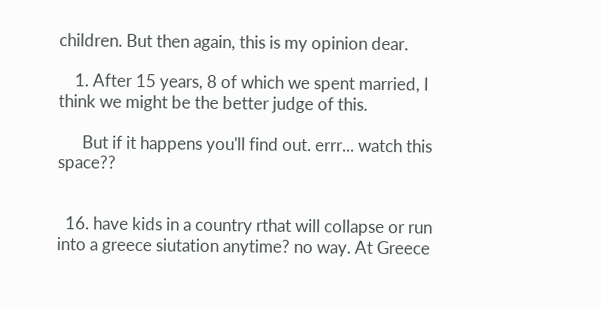children. But then again, this is my opinion dear.

    1. After 15 years, 8 of which we spent married, I think we might be the better judge of this.

      But if it happens you'll find out. errr... watch this space??


  16. have kids in a country rthat will collapse or run into a greece siutation anytime? no way. At Greece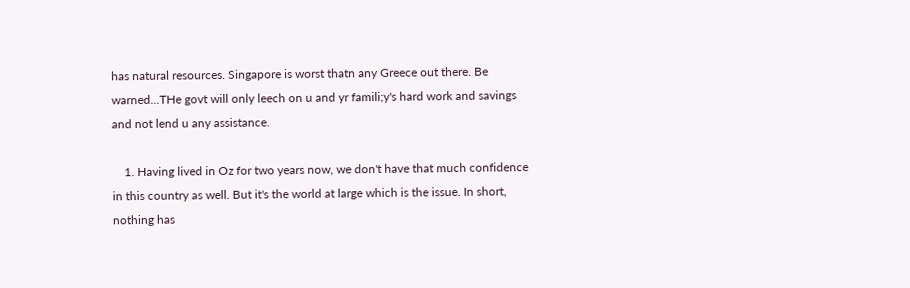has natural resources. Singapore is worst thatn any Greece out there. Be warned...THe govt will only leech on u and yr famili;y's hard work and savings and not lend u any assistance.

    1. Having lived in Oz for two years now, we don't have that much confidence in this country as well. But it's the world at large which is the issue. In short, nothing has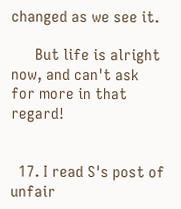changed as we see it.

      But life is alright now, and can't ask for more in that regard!


  17. I read S's post of unfair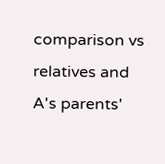comparison vs relatives and A's parents'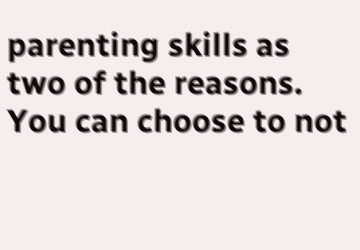parenting skills as two of the reasons. You can choose to not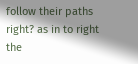follow their paths right? as in to right the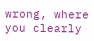wrong, where you clearly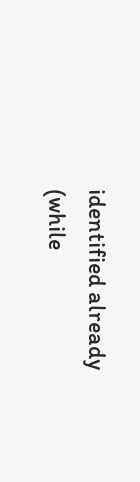identified already (while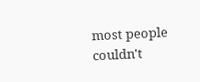most people couldn't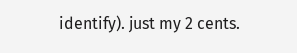identify). just my 2 cents.